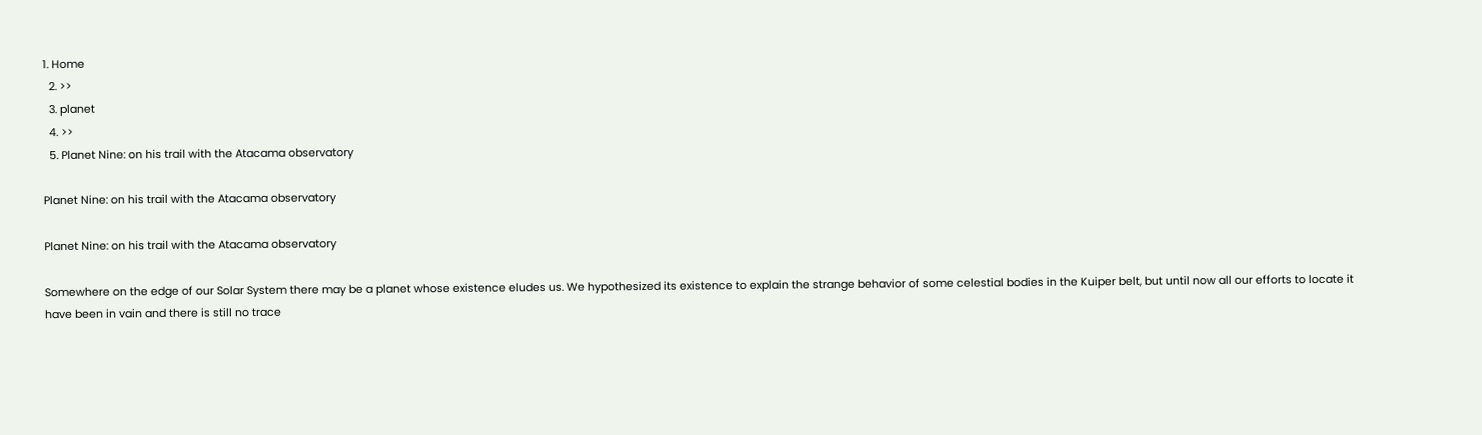1. Home
  2. >>
  3. planet
  4. >>
  5. Planet Nine: on his trail with the Atacama observatory

Planet Nine: on his trail with the Atacama observatory

Planet Nine: on his trail with the Atacama observatory

Somewhere on the edge of our Solar System there may be a planet whose existence eludes us. We hypothesized its existence to explain the strange behavior of some celestial bodies in the Kuiper belt, but until now all our efforts to locate it have been in vain and there is still no trace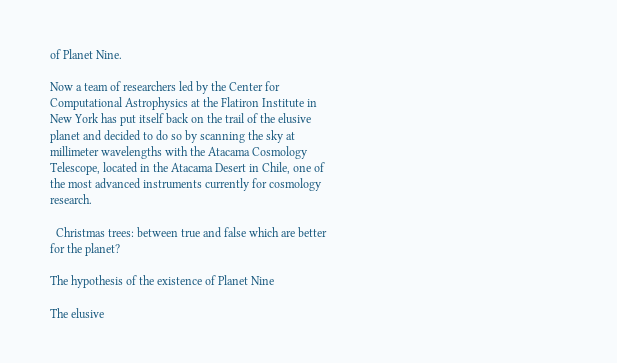of Planet Nine.

Now a team of researchers led by the Center for Computational Astrophysics at the Flatiron Institute in New York has put itself back on the trail of the elusive planet and decided to do so by scanning the sky at millimeter wavelengths with the Atacama Cosmology Telescope, located in the Atacama Desert in Chile, one of the most advanced instruments currently for cosmology research.

  Christmas trees: between true and false which are better for the planet?

The hypothesis of the existence of Planet Nine

The elusive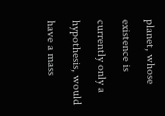planet, whose existence is currently only a hypothesis, would have a mass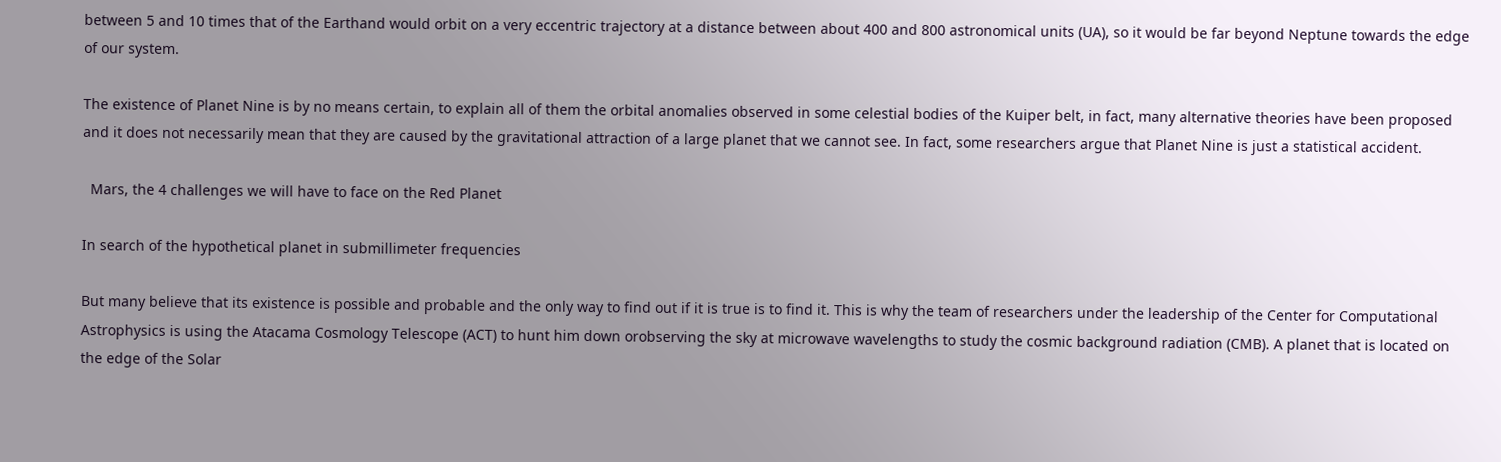between 5 and 10 times that of the Earthand would orbit on a very eccentric trajectory at a distance between about 400 and 800 astronomical units (UA), so it would be far beyond Neptune towards the edge of our system.

The existence of Planet Nine is by no means certain, to explain all of them the orbital anomalies observed in some celestial bodies of the Kuiper belt, in fact, many alternative theories have been proposed and it does not necessarily mean that they are caused by the gravitational attraction of a large planet that we cannot see. In fact, some researchers argue that Planet Nine is just a statistical accident.

  Mars, the 4 challenges we will have to face on the Red Planet

In search of the hypothetical planet in submillimeter frequencies

But many believe that its existence is possible and probable and the only way to find out if it is true is to find it. This is why the team of researchers under the leadership of the Center for Computational Astrophysics is using the Atacama Cosmology Telescope (ACT) to hunt him down orobserving the sky at microwave wavelengths to study the cosmic background radiation (CMB). A planet that is located on the edge of the Solar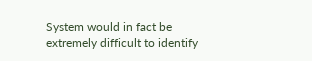System would in fact be extremely difficult to identify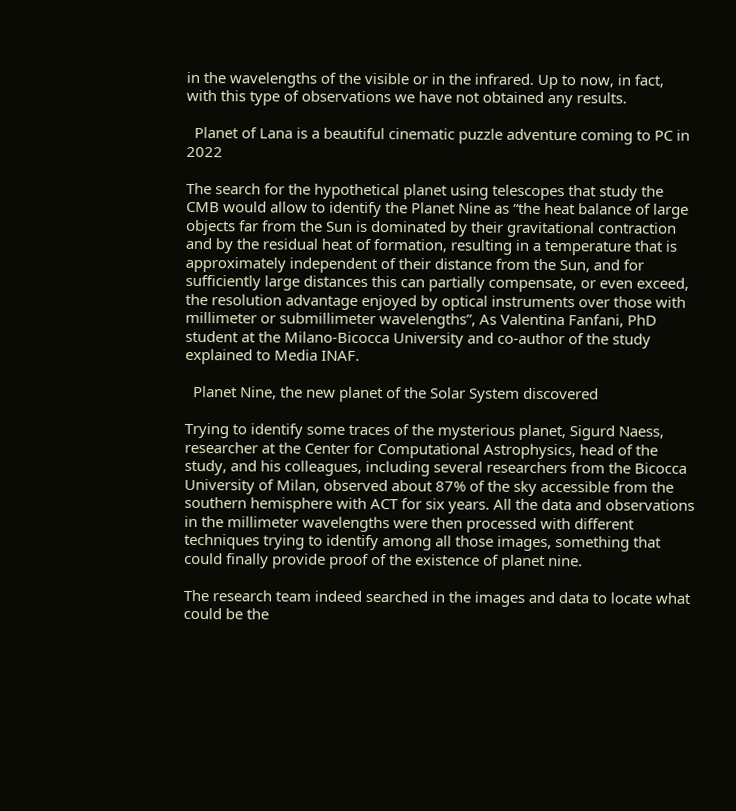in the wavelengths of the visible or in the infrared. Up to now, in fact, with this type of observations we have not obtained any results.

  Planet of Lana is a beautiful cinematic puzzle adventure coming to PC in 2022

The search for the hypothetical planet using telescopes that study the CMB would allow to identify the Planet Nine as “the heat balance of large objects far from the Sun is dominated by their gravitational contraction and by the residual heat of formation, resulting in a temperature that is approximately independent of their distance from the Sun, and for sufficiently large distances this can partially compensate, or even exceed, the resolution advantage enjoyed by optical instruments over those with millimeter or submillimeter wavelengths”, As Valentina Fanfani, PhD student at the Milano-Bicocca University and co-author of the study explained to Media INAF.

  Planet Nine, the new planet of the Solar System discovered

Trying to identify some traces of the mysterious planet, Sigurd Naess, researcher at the Center for Computational Astrophysics, head of the study, and his colleagues, including several researchers from the Bicocca University of Milan, observed about 87% of the sky accessible from the southern hemisphere with ACT for six years. All the data and observations in the millimeter wavelengths were then processed with different techniques trying to identify among all those images, something that could finally provide proof of the existence of planet nine.

The research team indeed searched in the images and data to locate what could be the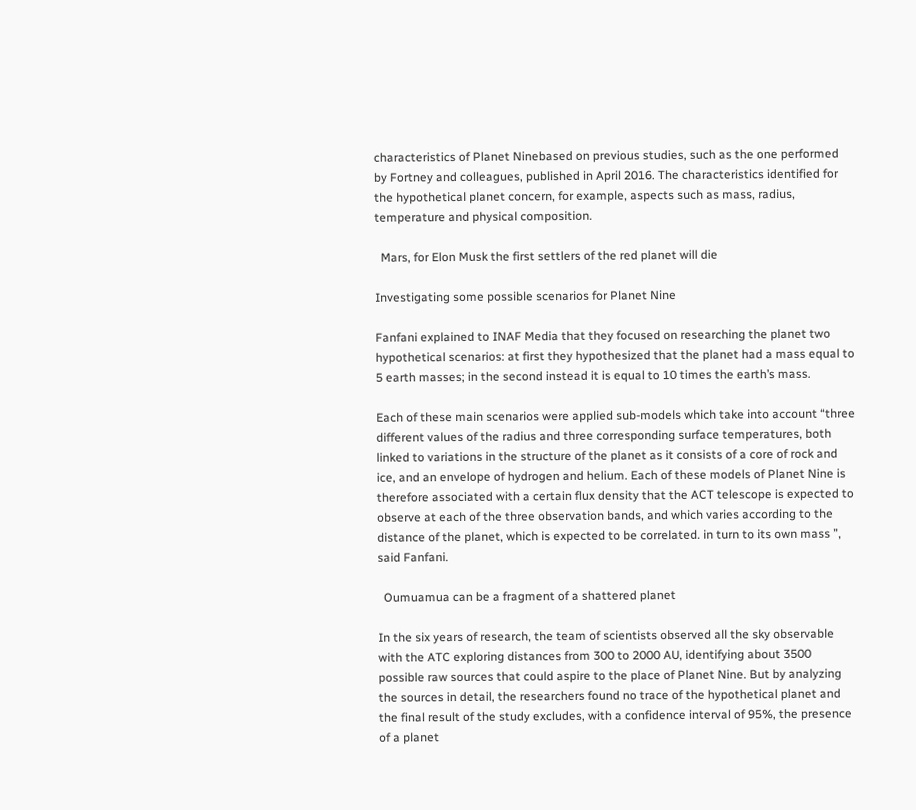characteristics of Planet Ninebased on previous studies, such as the one performed by Fortney and colleagues, published in April 2016. The characteristics identified for the hypothetical planet concern, for example, aspects such as mass, radius, temperature and physical composition.

  Mars, for Elon Musk the first settlers of the red planet will die

Investigating some possible scenarios for Planet Nine

Fanfani explained to INAF Media that they focused on researching the planet two hypothetical scenarios: at first they hypothesized that the planet had a mass equal to 5 earth masses; in the second instead it is equal to 10 times the earth’s mass.

Each of these main scenarios were applied sub-models which take into account “three different values of the radius and three corresponding surface temperatures, both linked to variations in the structure of the planet as it consists of a core of rock and ice, and an envelope of hydrogen and helium. Each of these models of Planet Nine is therefore associated with a certain flux density that the ACT telescope is expected to observe at each of the three observation bands, and which varies according to the distance of the planet, which is expected to be correlated. in turn to its own mass ”, said Fanfani.

  Oumuamua can be a fragment of a shattered planet

In the six years of research, the team of scientists observed all the sky observable with the ATC exploring distances from 300 to 2000 AU, identifying about 3500 possible raw sources that could aspire to the place of Planet Nine. But by analyzing the sources in detail, the researchers found no trace of the hypothetical planet and the final result of the study excludes, with a confidence interval of 95%, the presence of a planet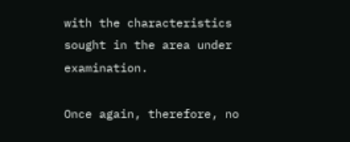with the characteristics sought in the area under examination.

Once again, therefore, no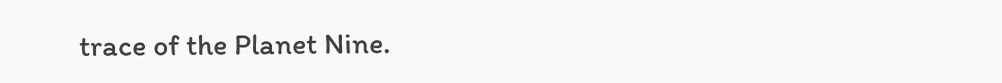trace of the Planet Nine.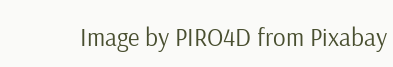Image by PIRO4D from Pixabay